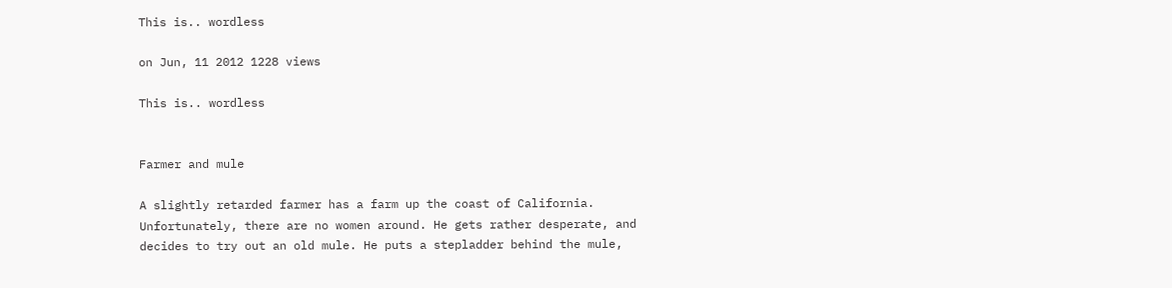This is.. wordless

on Jun, 11 2012 1228 views

This is.. wordless


Farmer and mule

A slightly retarded farmer has a farm up the coast of California. Unfortunately, there are no women around. He gets rather desperate, and decides to try out an old mule. He puts a stepladder behind the mule,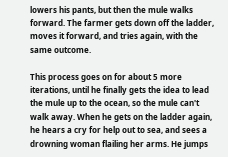lowers his pants, but then the mule walks forward. The farmer gets down off the ladder, moves it forward, and tries again, with the same outcome.

This process goes on for about 5 more iterations, until he finally gets the idea to lead the mule up to the ocean, so the mule can't walk away. When he gets on the ladder again, he hears a cry for help out to sea, and sees a drowning woman flailing her arms. He jumps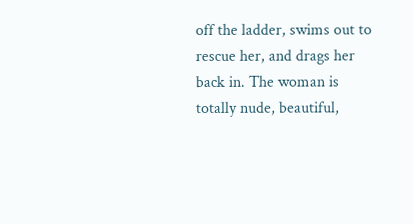off the ladder, swims out to rescue her, and drags her back in. The woman is totally nude, beautiful,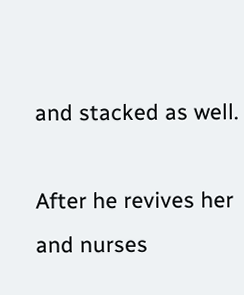and stacked as well.

After he revives her and nurses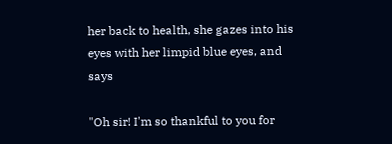her back to health, she gazes into his eyes with her limpid blue eyes, and says

"Oh sir! I'm so thankful to you for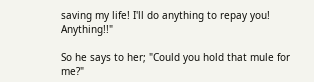saving my life! I'll do anything to repay you! Anything!!"

So he says to her; "Could you hold that mule for me?"